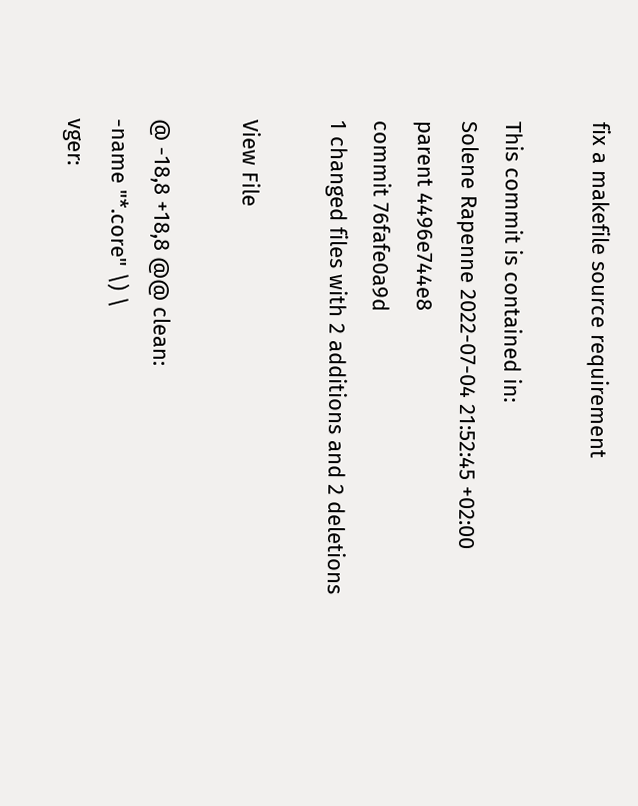fix a makefile source requirement

This commit is contained in:
Solene Rapenne 2022-07-04 21:52:45 +02:00
parent 4496e744e8
commit 76fafe0a9d
1 changed files with 2 additions and 2 deletions

View File

@ -18,8 +18,8 @@ clean:
-name "*.core" \) \
vger: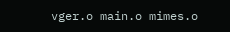vger.o main.o mimes.o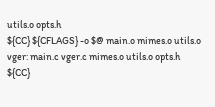utils.o opts.h
${CC} ${CFLAGS} -o $@ main.o mimes.o utils.o
vger: main.c vger.c mimes.o utils.o opts.h
${CC}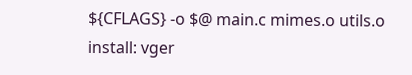${CFLAGS} -o $@ main.c mimes.o utils.o
install: vger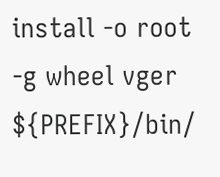install -o root -g wheel vger ${PREFIX}/bin/